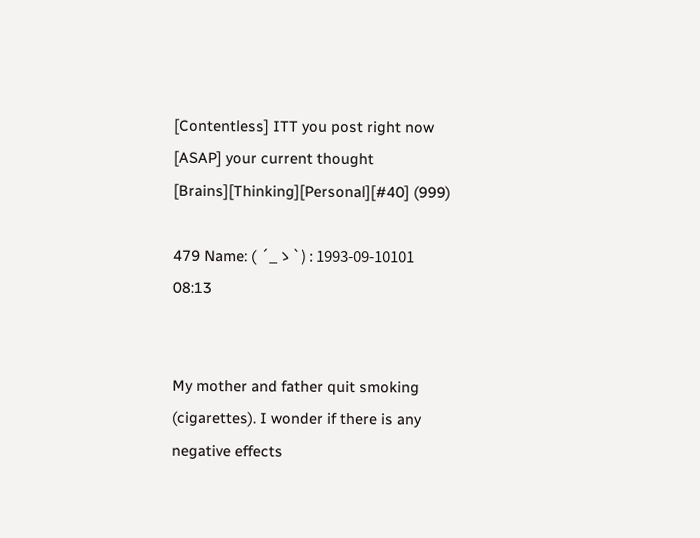[Contentless] ITT you post right now [ASAP] your current thought [Brains][Thinking][Personal][#40] (999)

479 Name: ( ´_ゝ`) : 1993-09-10101 08:13


My mother and father quit smoking (cigarettes). I wonder if there is any negative effects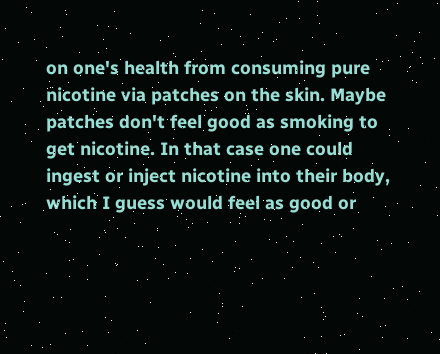on one's health from consuming pure nicotine via patches on the skin. Maybe patches don't feel good as smoking to get nicotine. In that case one could ingest or inject nicotine into their body, which I guess would feel as good or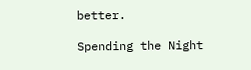better.

Spending the Night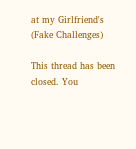at my Girlfriend's (Fake Challenges)

This thread has been closed. You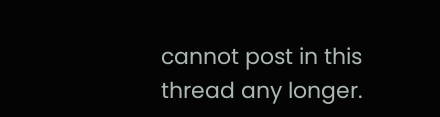cannot post in this thread any longer.